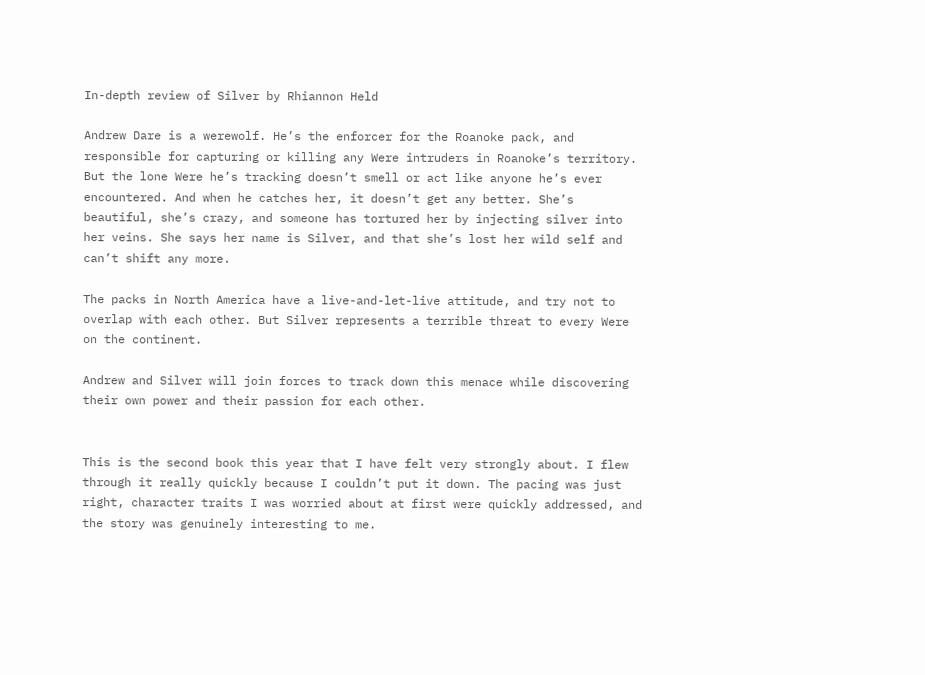In-depth review of Silver by Rhiannon Held

Andrew Dare is a werewolf. He’s the enforcer for the Roanoke pack, and responsible for capturing or killing any Were intruders in Roanoke’s territory. But the lone Were he’s tracking doesn’t smell or act like anyone he’s ever encountered. And when he catches her, it doesn’t get any better. She’s beautiful, she’s crazy, and someone has tortured her by injecting silver into her veins. She says her name is Silver, and that she’s lost her wild self and can’t shift any more.

The packs in North America have a live-and-let-live attitude, and try not to overlap with each other. But Silver represents a terrible threat to every Were on the continent.

Andrew and Silver will join forces to track down this menace while discovering their own power and their passion for each other.


This is the second book this year that I have felt very strongly about. I flew through it really quickly because I couldn’t put it down. The pacing was just right, character traits I was worried about at first were quickly addressed, and the story was genuinely interesting to me.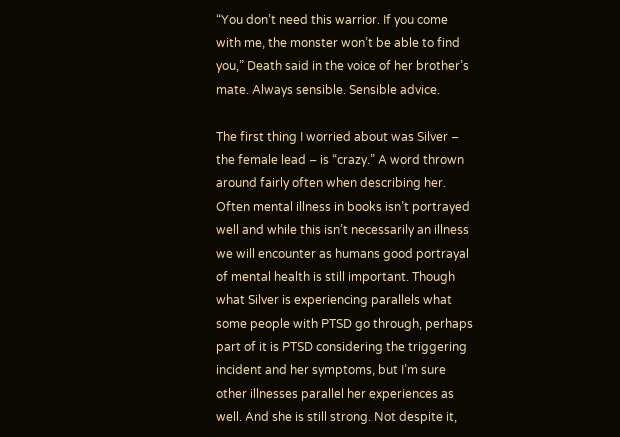“You don’t need this warrior. If you come with me, the monster won’t be able to find you,” Death said in the voice of her brother’s mate. Always sensible. Sensible advice.

The first thing I worried about was Silver – the female lead – is “crazy.” A word thrown around fairly often when describing her. Often mental illness in books isn’t portrayed well and while this isn’t necessarily an illness we will encounter as humans good portrayal of mental health is still important. Though what Silver is experiencing parallels what some people with PTSD go through, perhaps part of it is PTSD considering the triggering incident and her symptoms, but I’m sure other illnesses parallel her experiences as well. And she is still strong. Not despite it,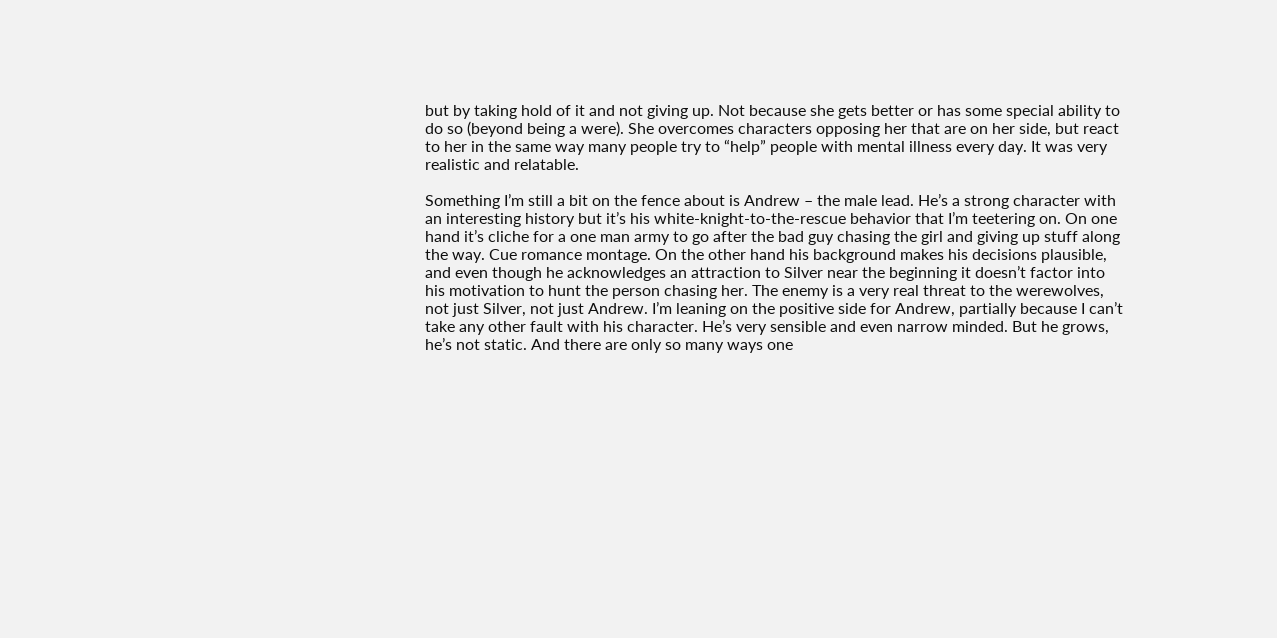but by taking hold of it and not giving up. Not because she gets better or has some special ability to do so (beyond being a were). She overcomes characters opposing her that are on her side, but react to her in the same way many people try to “help” people with mental illness every day. It was very realistic and relatable.

Something I’m still a bit on the fence about is Andrew – the male lead. He’s a strong character with an interesting history but it’s his white-knight-to-the-rescue behavior that I’m teetering on. On one hand it’s cliche for a one man army to go after the bad guy chasing the girl and giving up stuff along the way. Cue romance montage. On the other hand his background makes his decisions plausible, and even though he acknowledges an attraction to Silver near the beginning it doesn’t factor into his motivation to hunt the person chasing her. The enemy is a very real threat to the werewolves, not just Silver, not just Andrew. I’m leaning on the positive side for Andrew, partially because I can’t take any other fault with his character. He’s very sensible and even narrow minded. But he grows, he’s not static. And there are only so many ways one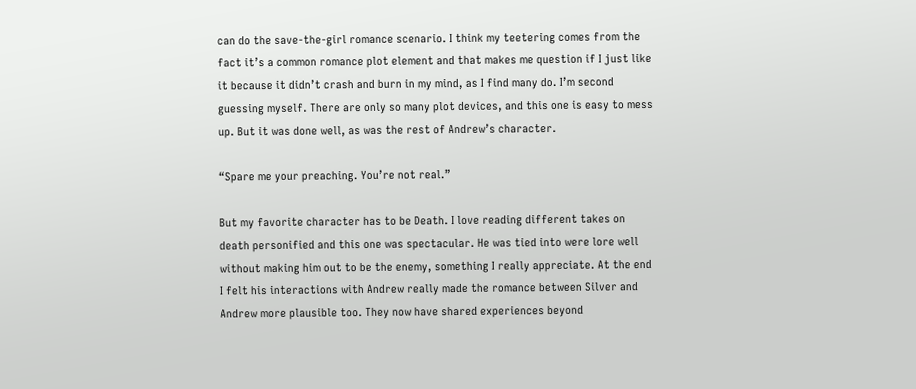can do the save-the-girl romance scenario. I think my teetering comes from the fact it’s a common romance plot element and that makes me question if I just like it because it didn’t crash and burn in my mind, as I find many do. I’m second guessing myself. There are only so many plot devices, and this one is easy to mess up. But it was done well, as was the rest of Andrew’s character.

“Spare me your preaching. You’re not real.”

But my favorite character has to be Death. I love reading different takes on death personified and this one was spectacular. He was tied into were lore well without making him out to be the enemy, something I really appreciate. At the end I felt his interactions with Andrew really made the romance between Silver and Andrew more plausible too. They now have shared experiences beyond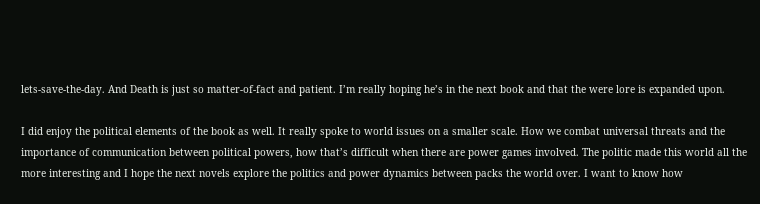lets-save-the-day. And Death is just so matter-of-fact and patient. I’m really hoping he’s in the next book and that the were lore is expanded upon.

I did enjoy the political elements of the book as well. It really spoke to world issues on a smaller scale. How we combat universal threats and the importance of communication between political powers, how that’s difficult when there are power games involved. The politic made this world all the more interesting and I hope the next novels explore the politics and power dynamics between packs the world over. I want to know how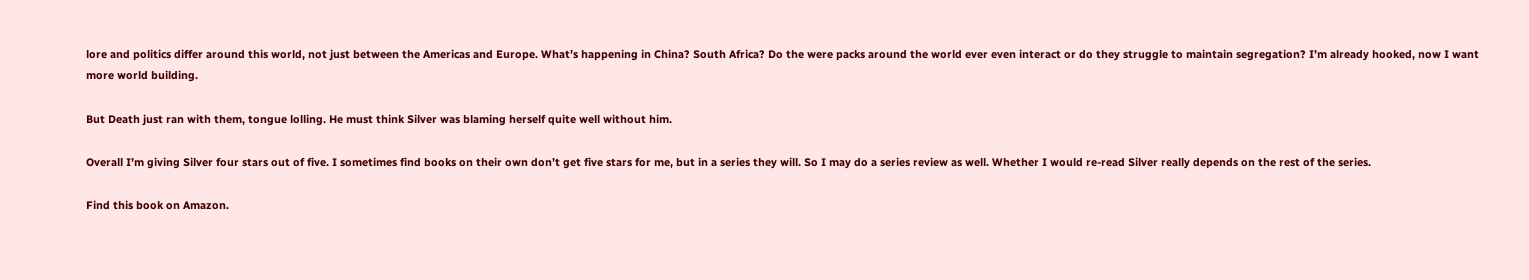lore and politics differ around this world, not just between the Americas and Europe. What’s happening in China? South Africa? Do the were packs around the world ever even interact or do they struggle to maintain segregation? I’m already hooked, now I want more world building.

But Death just ran with them, tongue lolling. He must think Silver was blaming herself quite well without him.

Overall I’m giving Silver four stars out of five. I sometimes find books on their own don’t get five stars for me, but in a series they will. So I may do a series review as well. Whether I would re-read Silver really depends on the rest of the series.

Find this book on Amazon.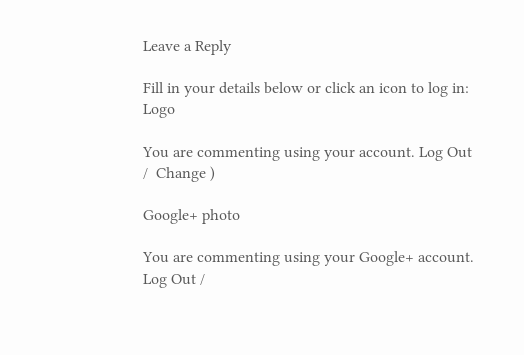Leave a Reply

Fill in your details below or click an icon to log in: Logo

You are commenting using your account. Log Out /  Change )

Google+ photo

You are commenting using your Google+ account. Log Out /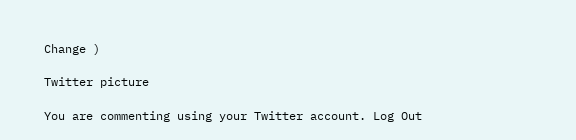Change )

Twitter picture

You are commenting using your Twitter account. Log Out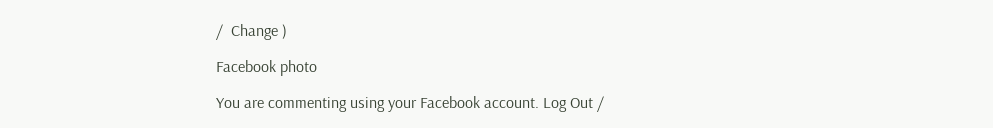/  Change )

Facebook photo

You are commenting using your Facebook account. Log Out /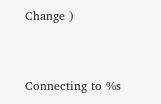Change )


Connecting to %s